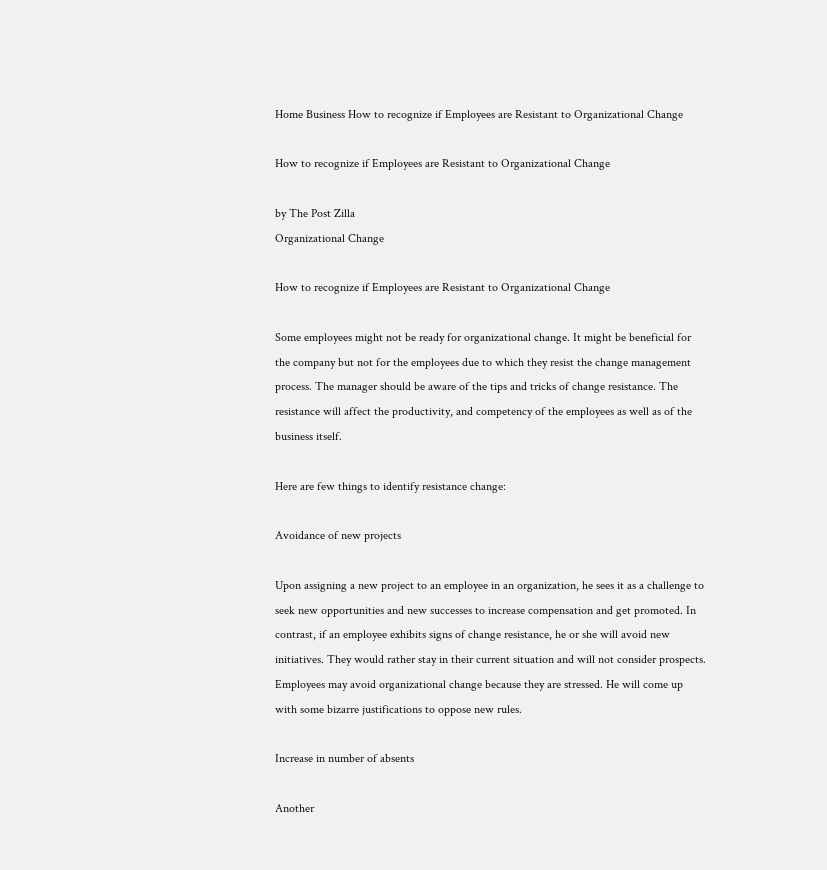Home Business How to recognize if Employees are Resistant to Organizational Change

How to recognize if Employees are Resistant to Organizational Change

by The Post Zilla
Organizational Change

How to recognize if Employees are Resistant to Organizational Change

Some employees might not be ready for organizational change. It might be beneficial for the company but not for the employees due to which they resist the change management process. The manager should be aware of the tips and tricks of change resistance. The resistance will affect the productivity, and competency of the employees as well as of the business itself.

Here are few things to identify resistance change:

Avoidance of new projects

Upon assigning a new project to an employee in an organization, he sees it as a challenge to seek new opportunities and new successes to increase compensation and get promoted. In contrast, if an employee exhibits signs of change resistance, he or she will avoid new initiatives. They would rather stay in their current situation and will not consider prospects. Employees may avoid organizational change because they are stressed. He will come up with some bizarre justifications to oppose new rules.

Increase in number of absents

Another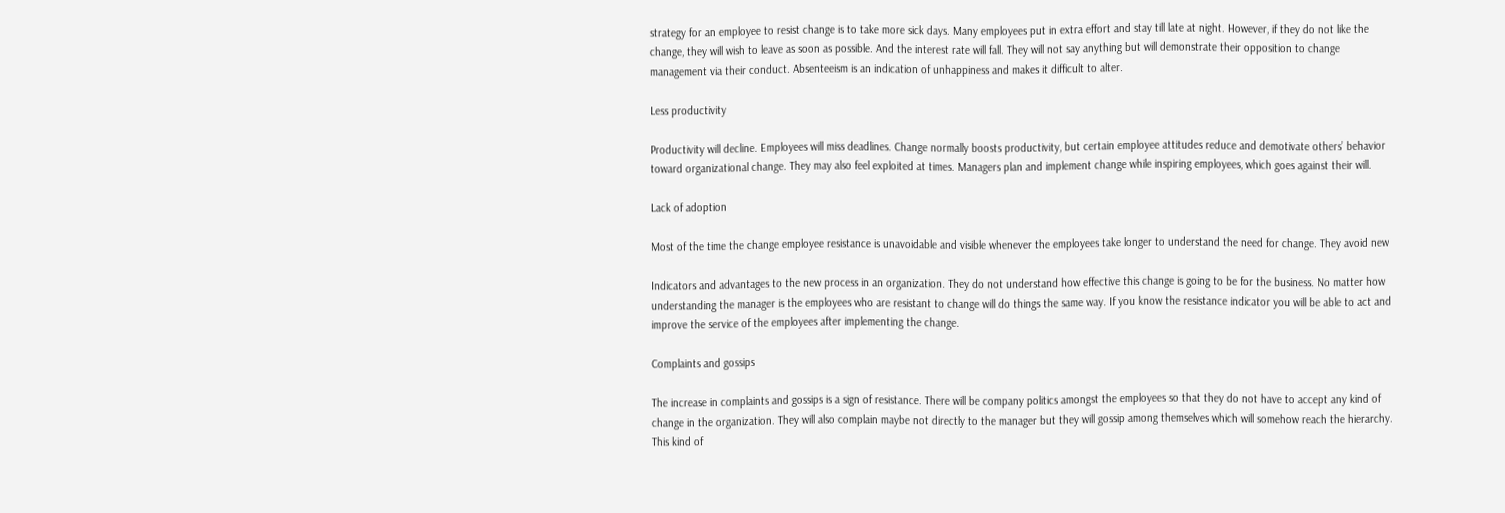strategy for an employee to resist change is to take more sick days. Many employees put in extra effort and stay till late at night. However, if they do not like the change, they will wish to leave as soon as possible. And the interest rate will fall. They will not say anything but will demonstrate their opposition to change management via their conduct. Absenteeism is an indication of unhappiness and makes it difficult to alter.

Less productivity

Productivity will decline. Employees will miss deadlines. Change normally boosts productivity, but certain employee attitudes reduce and demotivate others’ behavior toward organizational change. They may also feel exploited at times. Managers plan and implement change while inspiring employees, which goes against their will.

Lack of adoption

Most of the time the change employee resistance is unavoidable and visible whenever the employees take longer to understand the need for change. They avoid new

Indicators and advantages to the new process in an organization. They do not understand how effective this change is going to be for the business. No matter how understanding the manager is the employees who are resistant to change will do things the same way. If you know the resistance indicator you will be able to act and improve the service of the employees after implementing the change.

Complaints and gossips

The increase in complaints and gossips is a sign of resistance. There will be company politics amongst the employees so that they do not have to accept any kind of change in the organization. They will also complain maybe not directly to the manager but they will gossip among themselves which will somehow reach the hierarchy. This kind of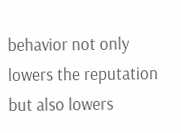behavior not only lowers the reputation but also lowers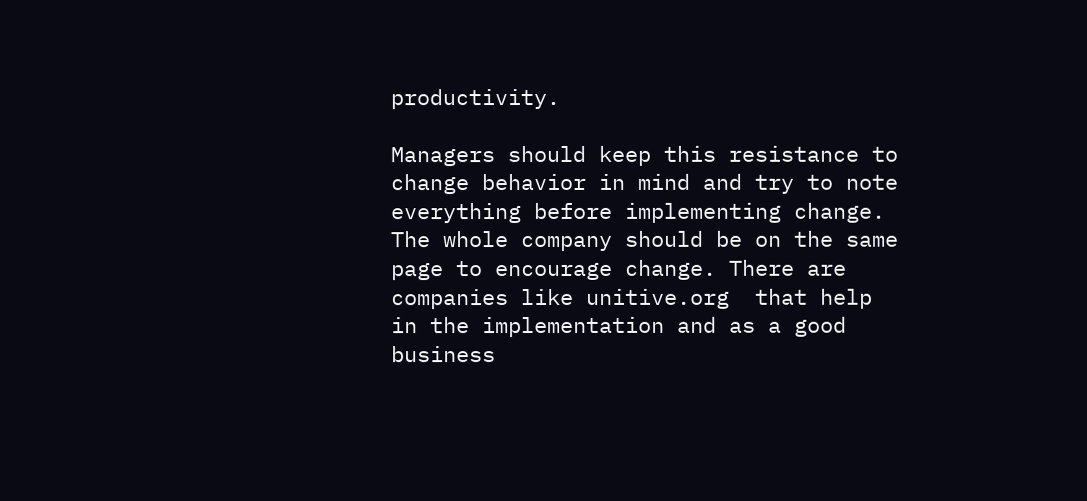productivity.

Managers should keep this resistance to change behavior in mind and try to note everything before implementing change. The whole company should be on the same page to encourage change. There are companies like unitive.org  that help in the implementation and as a good business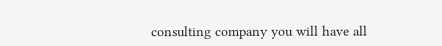consulting company you will have all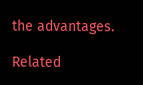the advantages.

Related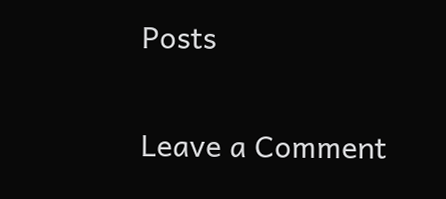Posts

Leave a Comment